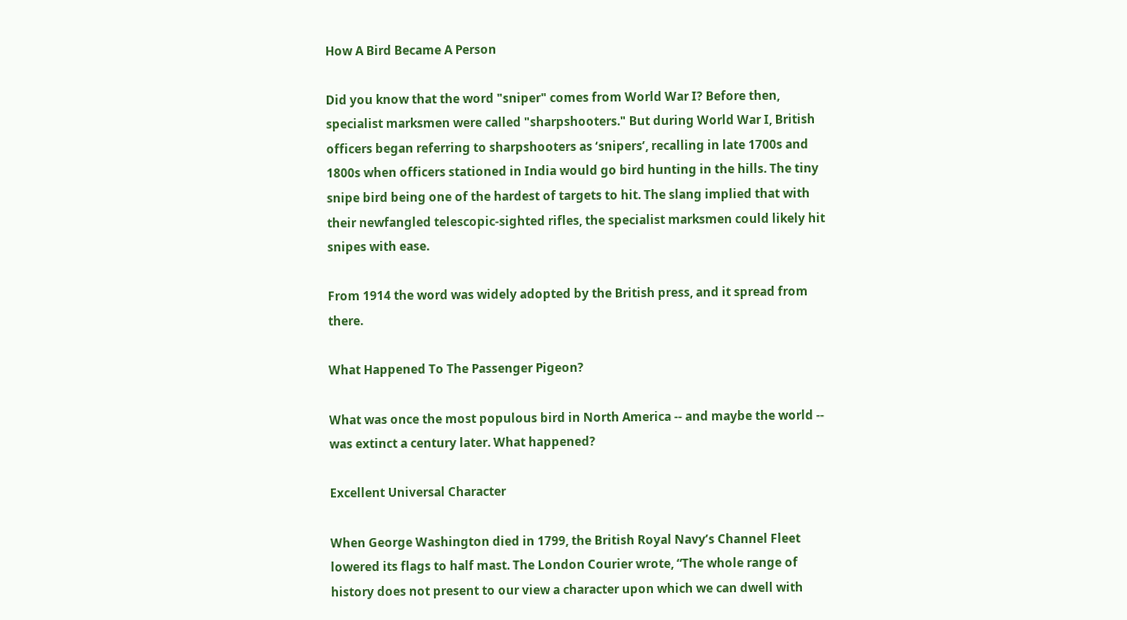How A Bird Became A Person

Did you know that the word "sniper" comes from World War I? Before then, specialist marksmen were called "sharpshooters." But during World War I, British officers began referring to sharpshooters as ‘snipers’, recalling in late 1700s and 1800s when officers stationed in India would go bird hunting in the hills. The tiny snipe bird being one of the hardest of targets to hit. The slang implied that with their newfangled telescopic-sighted rifles, the specialist marksmen could likely hit snipes with ease.

From 1914 the word was widely adopted by the British press, and it spread from there.

What Happened To The Passenger Pigeon?

What was once the most populous bird in North America -- and maybe the world -- was extinct a century later. What happened?

Excellent Universal Character

When George Washington died in 1799, the British Royal Navy’s Channel Fleet lowered its flags to half mast. The London Courier wrote, “The whole range of history does not present to our view a character upon which we can dwell with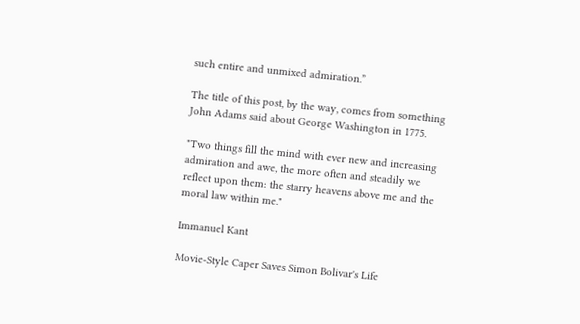such entire and unmixed admiration.”

The title of this post, by the way, comes from something John Adams said about George Washington in 1775.

"Two things fill the mind with ever new and increasing admiration and awe, the more often and steadily we reflect upon them: the starry heavens above me and the moral law within me."

Immanuel Kant

Movie-Style Caper Saves Simon Bolivar's Life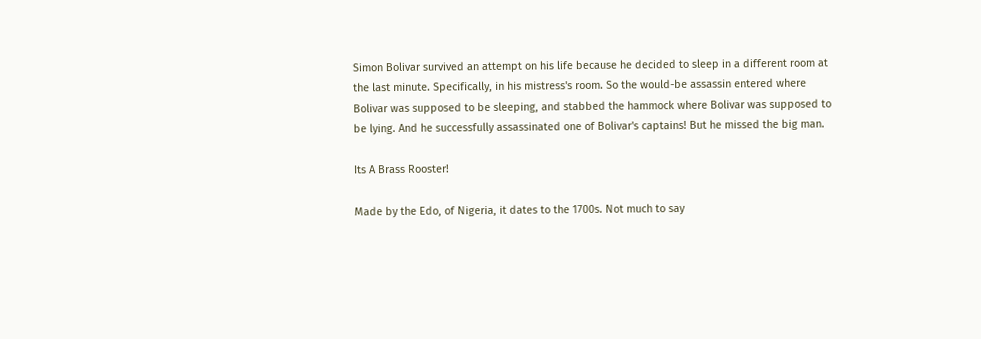Simon Bolivar survived an attempt on his life because he decided to sleep in a different room at the last minute. Specifically, in his mistress's room. So the would-be assassin entered where Bolivar was supposed to be sleeping, and stabbed the hammock where Bolivar was supposed to be lying. And he successfully assassinated one of Bolivar's captains! But he missed the big man.

Its A Brass Rooster!

Made by the Edo, of Nigeria, it dates to the 1700s. Not much to say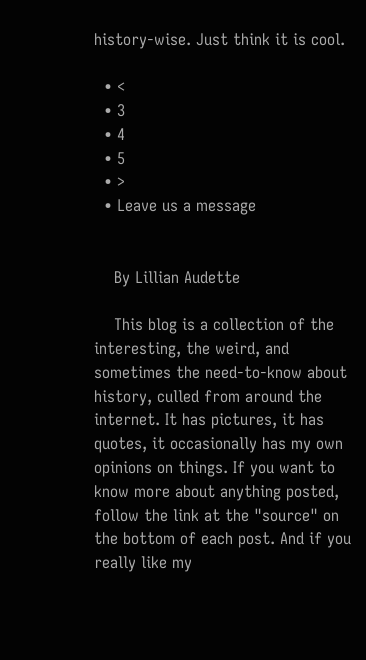history-wise. Just think it is cool.

  • <
  • 3
  • 4
  • 5
  • >
  • Leave us a message


    By Lillian Audette

    This blog is a collection of the interesting, the weird, and sometimes the need-to-know about history, culled from around the internet. It has pictures, it has quotes, it occasionally has my own opinions on things. If you want to know more about anything posted, follow the link at the "source" on the bottom of each post. And if you really like my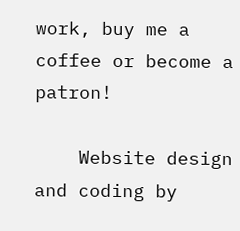work, buy me a coffee or become a patron!

    Website design and coding by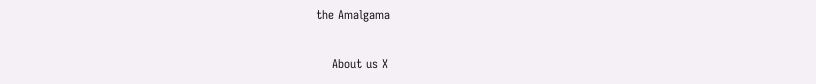the Amalgama

    About us X